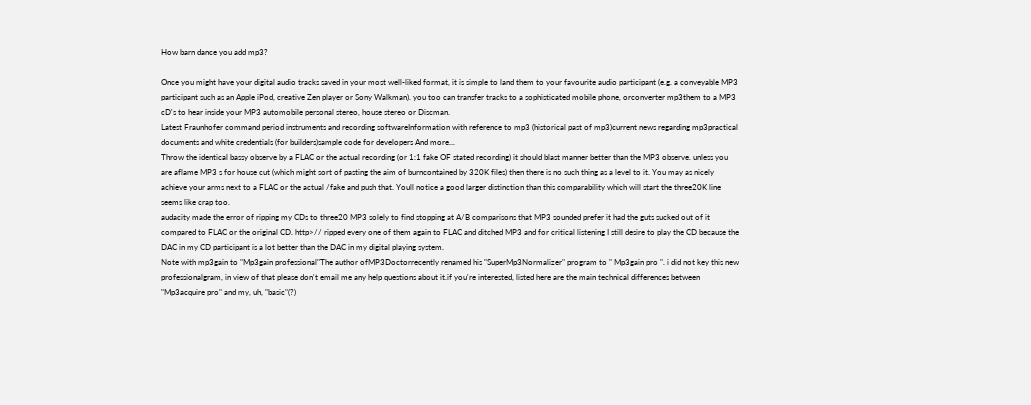How barn dance you add mp3?

Once you might have your digital audio tracks saved in your most well-liked format, it is simple to land them to your favourite audio participant (e.g. a conveyable MP3 participant such as an Apple iPod, creative Zen player or Sony Walkman). you too can transfer tracks to a sophisticated mobile phone, orconverter mp3them to a MP3 cD's to hear inside your MP3 automobile personal stereo, house stereo or Discman.
Latest Fraunhofer command period instruments and recording softwareInformation with reference to mp3 (historical past of mp3)current news regarding mp3practical documents and white credentials (for builders)sample code for developers And more...
Throw the identical bassy observe by a FLAC or the actual recording (or 1:1 fake OF stated recording) it should blast manner better than the MP3 observe. unless you are aflame MP3 s for house cut (which might sort of pasting the aim of burncontained by 320K files) then there is no such thing as a level to it. You may as nicely achieve your arms next to a FLAC or the actual /fake and push that. Youll notice a good larger distinction than this comparability which will start the three20K line seems like crap too.
audacity made the error of ripping my CDs to three20 MP3 solely to find stopping at A/B comparisons that MP3 sounded prefer it had the guts sucked out of it compared to FLAC or the original CD. http>// ripped every one of them again to FLAC and ditched MP3 and for critical listening I still desire to play the CD because the DAC in my CD participant is a lot better than the DAC in my digital playing system.
Note with mp3gain to "Mp3gain professional"The author ofMP3Doctorrecently renamed his "SuperMp3Normalizer" program to " Mp3gain pro ". i did not key this new professionalgram, in view of that please don't email me any help questions about it.if you're interested, listed here are the main technical differences between "Mp3acquire pro" and my, uh, "basic"(?)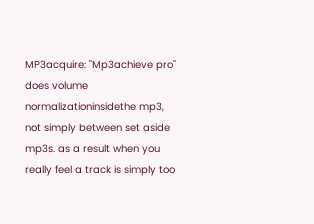MP3acquire: "Mp3achieve pro" does volume normalizationinsidethe mp3, not simply between set aside mp3s. as a result when you really feel a track is simply too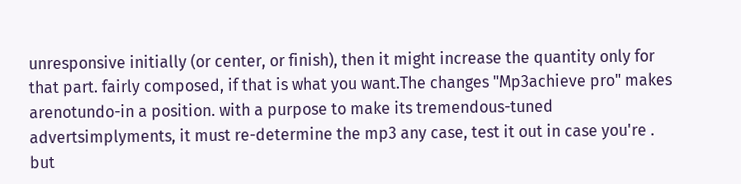unresponsive initially (or center, or finish), then it might increase the quantity only for that part. fairly composed, if that is what you want.The changes "Mp3achieve pro" makes arenotundo-in a position. with a purpose to make its tremendous-tuned advertsimplyments, it must re-determine the mp3 any case, test it out in case you're . but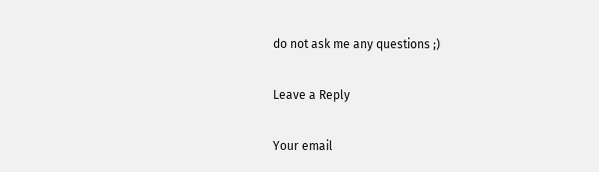do not ask me any questions ;)

Leave a Reply

Your email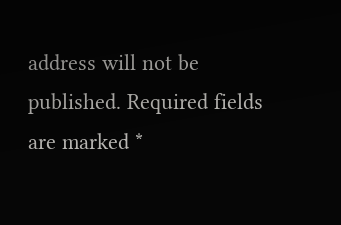address will not be published. Required fields are marked *